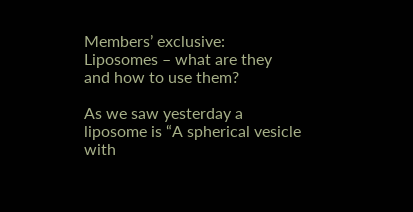Members’ exclusive: Liposomes – what are they and how to use them?

As we saw yesterday a liposome is “A spherical vesicle with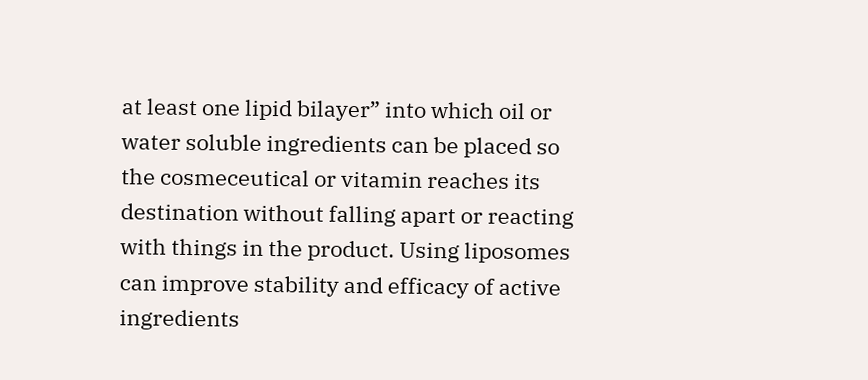at least one lipid bilayer” into which oil or water soluble ingredients can be placed so the cosmeceutical or vitamin reaches its destination without falling apart or reacting with things in the product. Using liposomes can improve stability and efficacy of active ingredients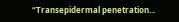“Transepidermal penetration...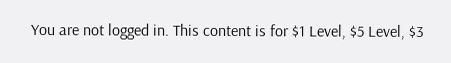You are not logged in. This content is for $1 Level, $5 Level, $3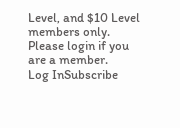Level, and $10 Level members only. Please login if you are a member.
Log InSubscribe